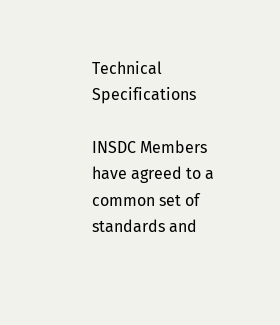Technical Specifications

INSDC Members have agreed to a common set of standards and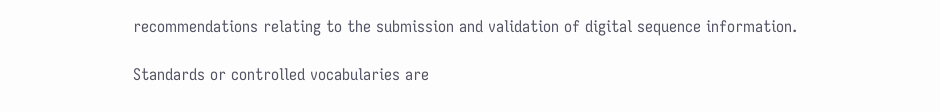recommendations relating to the submission and validation of digital sequence information.

Standards or controlled vocabularies are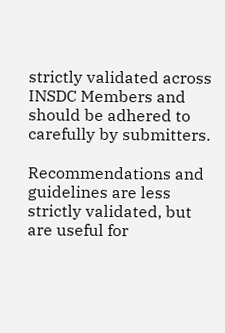strictly validated across INSDC Members and should be adhered to carefully by submitters.

Recommendations and guidelines are less strictly validated, but are useful for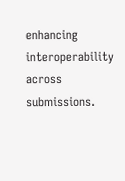enhancing interoperability across submissions.